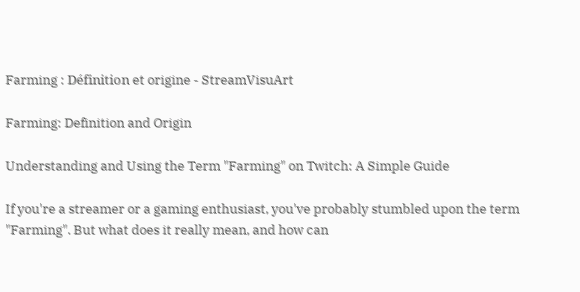Farming : Définition et origine - StreamVisuArt

Farming: Definition and Origin

Understanding and Using the Term "Farming" on Twitch: A Simple Guide

If you're a streamer or a gaming enthusiast, you've probably stumbled upon the term "Farming". But what does it really mean, and how can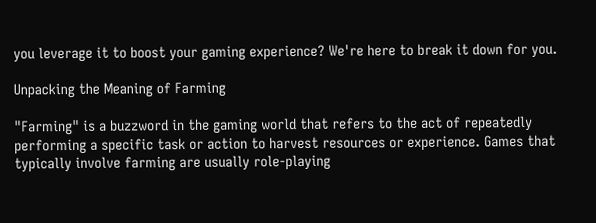you leverage it to boost your gaming experience? We're here to break it down for you.

Unpacking the Meaning of Farming

"Farming" is a buzzword in the gaming world that refers to the act of repeatedly performing a specific task or action to harvest resources or experience. Games that typically involve farming are usually role-playing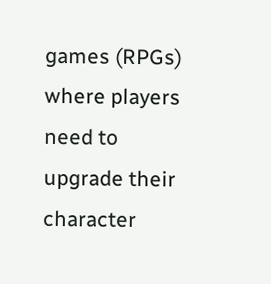games (RPGs) where players need to upgrade their character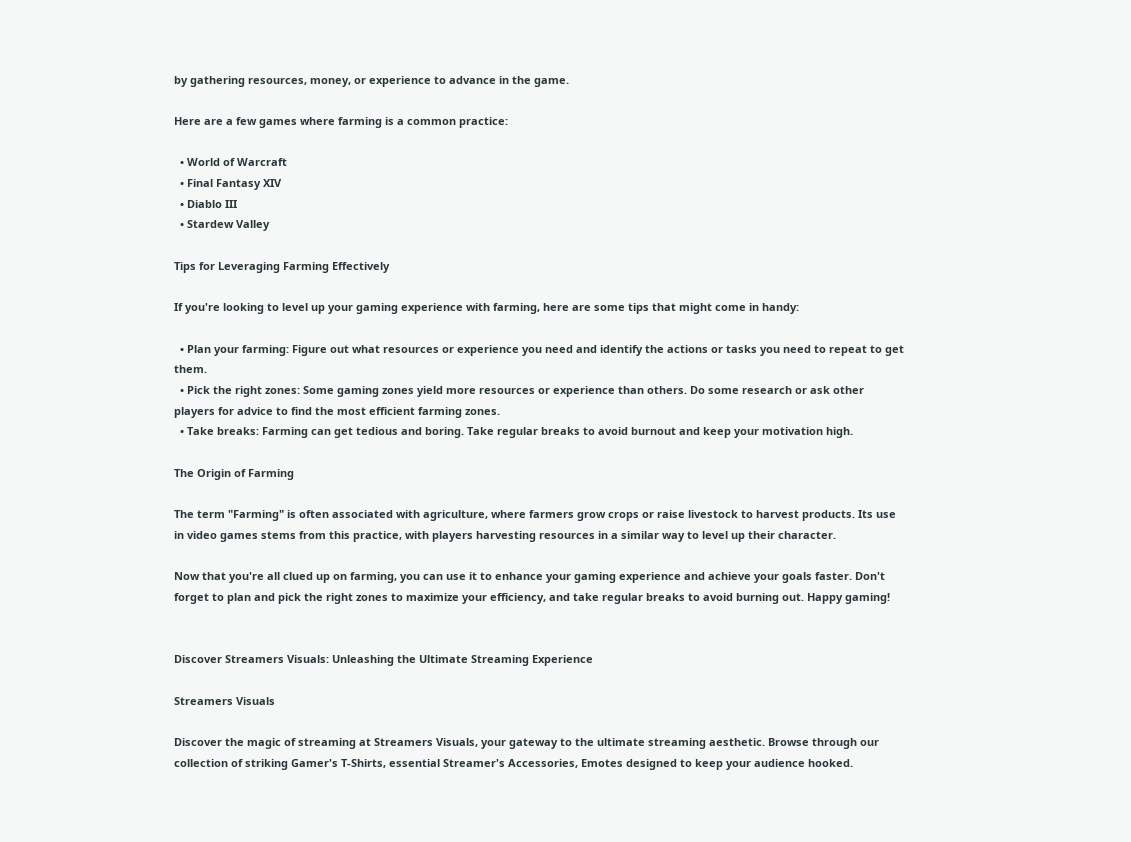by gathering resources, money, or experience to advance in the game.

Here are a few games where farming is a common practice:

  • World of Warcraft
  • Final Fantasy XIV
  • Diablo III
  • Stardew Valley

Tips for Leveraging Farming Effectively

If you're looking to level up your gaming experience with farming, here are some tips that might come in handy:

  • Plan your farming: Figure out what resources or experience you need and identify the actions or tasks you need to repeat to get them.
  • Pick the right zones: Some gaming zones yield more resources or experience than others. Do some research or ask other players for advice to find the most efficient farming zones.
  • Take breaks: Farming can get tedious and boring. Take regular breaks to avoid burnout and keep your motivation high.

The Origin of Farming

The term "Farming" is often associated with agriculture, where farmers grow crops or raise livestock to harvest products. Its use in video games stems from this practice, with players harvesting resources in a similar way to level up their character.

Now that you're all clued up on farming, you can use it to enhance your gaming experience and achieve your goals faster. Don't forget to plan and pick the right zones to maximize your efficiency, and take regular breaks to avoid burning out. Happy gaming!


Discover Streamers Visuals: Unleashing the Ultimate Streaming Experience

Streamers Visuals

Discover the magic of streaming at Streamers Visuals, your gateway to the ultimate streaming aesthetic. Browse through our collection of striking Gamer's T-Shirts, essential Streamer's Accessories, Emotes designed to keep your audience hooked.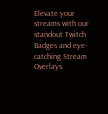Elevate your streams with our standout Twitch Badges and eye-catching Stream Overlays.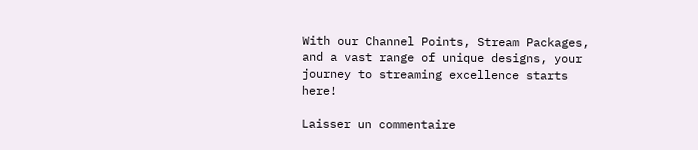With our Channel Points, Stream Packages, and a vast range of unique designs, your journey to streaming excellence starts here!

Laisser un commentaire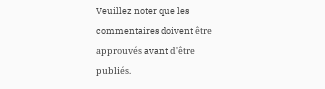Veuillez noter que les commentaires doivent être approuvés avant d'être publiés.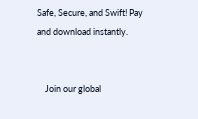Safe, Secure, and Swift! Pay and download instantly.


    Join our global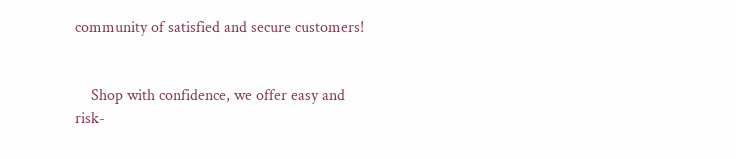community of satisfied and secure customers!


    Shop with confidence, we offer easy and risk-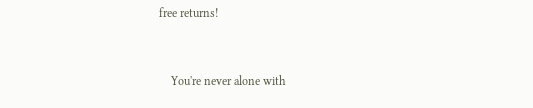free returns!


    You're never alone with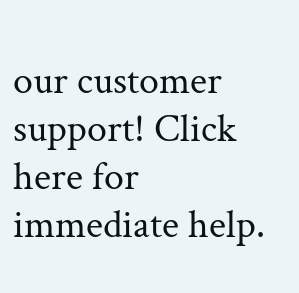our customer support! Click here for immediate help.